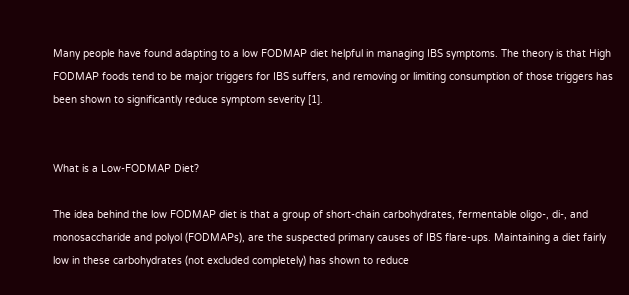Many people have found adapting to a low FODMAP diet helpful in managing IBS symptoms. The theory is that High FODMAP foods tend to be major triggers for IBS suffers, and removing or limiting consumption of those triggers has been shown to significantly reduce symptom severity [1].


What is a Low-FODMAP Diet?

The idea behind the low FODMAP diet is that a group of short-chain carbohydrates, fermentable oligo-, di-, and monosaccharide and polyol (FODMAPs), are the suspected primary causes of IBS flare-ups. Maintaining a diet fairly low in these carbohydrates (not excluded completely) has shown to reduce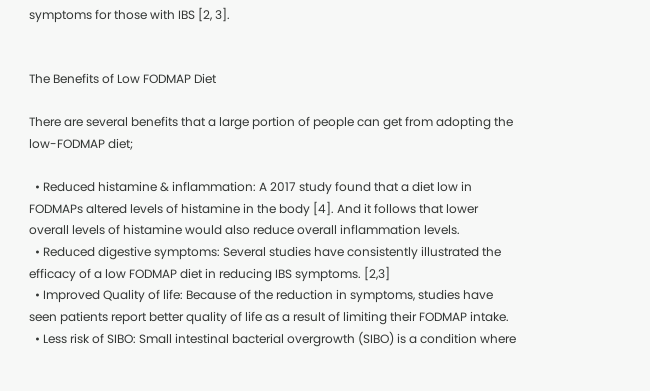symptoms for those with IBS [2, 3].


The Benefits of Low FODMAP Diet

There are several benefits that a large portion of people can get from adopting the low-FODMAP diet;

  • Reduced histamine & inflammation: A 2017 study found that a diet low in FODMAPs altered levels of histamine in the body [4]. And it follows that lower overall levels of histamine would also reduce overall inflammation levels.
  • Reduced digestive symptoms: Several studies have consistently illustrated the efficacy of a low FODMAP diet in reducing IBS symptoms. [2,3]
  • Improved Quality of life: Because of the reduction in symptoms, studies have seen patients report better quality of life as a result of limiting their FODMAP intake.
  • Less risk of SIBO: Small intestinal bacterial overgrowth (SIBO) is a condition where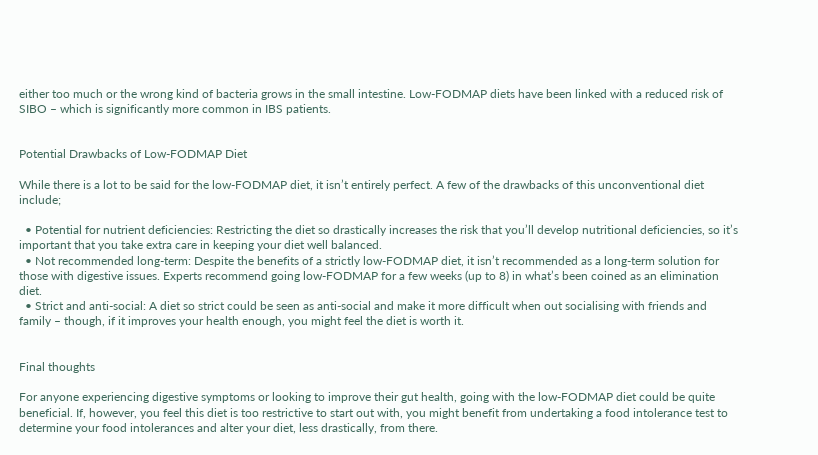either too much or the wrong kind of bacteria grows in the small intestine. Low-FODMAP diets have been linked with a reduced risk of SIBO – which is significantly more common in IBS patients.


Potential Drawbacks of Low-FODMAP Diet

While there is a lot to be said for the low-FODMAP diet, it isn’t entirely perfect. A few of the drawbacks of this unconventional diet include;

  • Potential for nutrient deficiencies: Restricting the diet so drastically increases the risk that you’ll develop nutritional deficiencies, so it’s important that you take extra care in keeping your diet well balanced.
  • Not recommended long-term: Despite the benefits of a strictly low-FODMAP diet, it isn’t recommended as a long-term solution for those with digestive issues. Experts recommend going low-FODMAP for a few weeks (up to 8) in what’s been coined as an elimination diet.
  • Strict and anti-social: A diet so strict could be seen as anti-social and make it more difficult when out socialising with friends and family – though, if it improves your health enough, you might feel the diet is worth it.


Final thoughts

For anyone experiencing digestive symptoms or looking to improve their gut health, going with the low-FODMAP diet could be quite beneficial. If, however, you feel this diet is too restrictive to start out with, you might benefit from undertaking a food intolerance test to determine your food intolerances and alter your diet, less drastically, from there.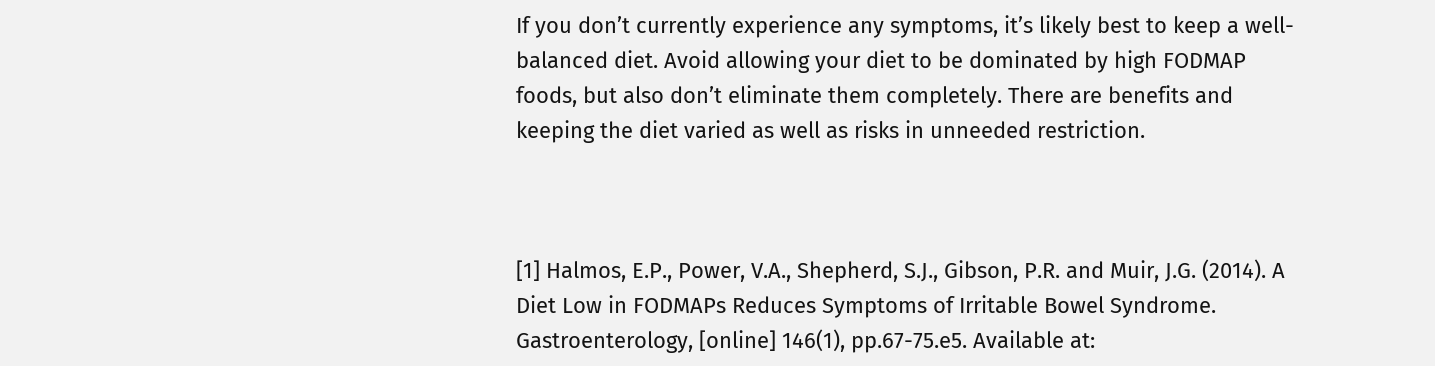If you don’t currently experience any symptoms, it’s likely best to keep a well-balanced diet. Avoid allowing your diet to be dominated by high FODMAP foods, but also don’t eliminate them completely. There are benefits and keeping the diet varied as well as risks in unneeded restriction.



[1] Halmos, E.P., Power, V.A., Shepherd, S.J., Gibson, P.R. and Muir, J.G. (2014). A Diet Low in FODMAPs Reduces Symptoms of Irritable Bowel Syndrome. Gastroenterology, [online] 146(1), pp.67-75.e5. Available at: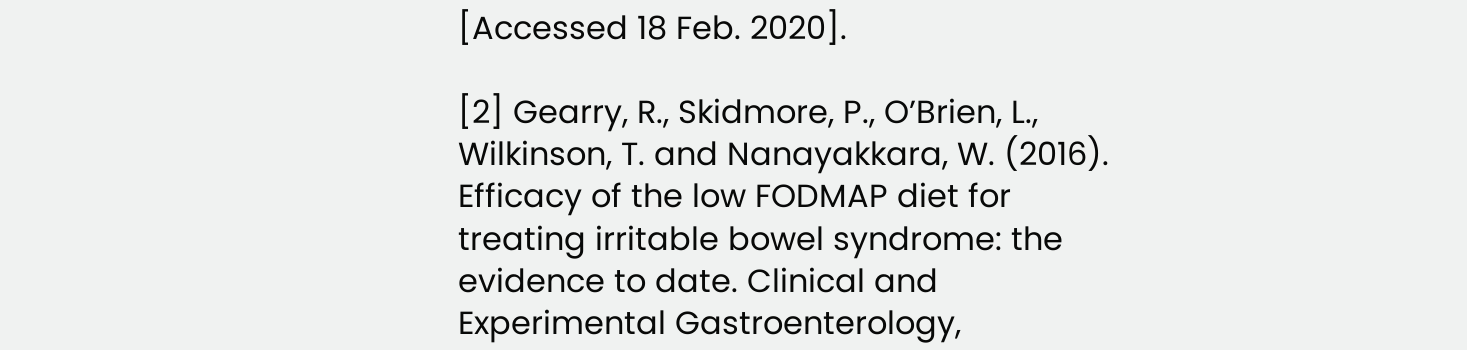[Accessed 18 Feb. 2020].

[2] Gearry, R., Skidmore, P., O’Brien, L., Wilkinson, T. and Nanayakkara, W. (2016). Efficacy of the low FODMAP diet for treating irritable bowel syndrome: the evidence to date. Clinical and Experimental Gastroenterology,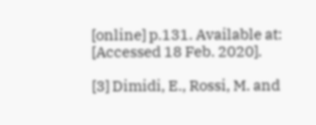[online] p.131. Available at: [Accessed 18 Feb. 2020].

[3] Dimidi, E., Rossi, M. and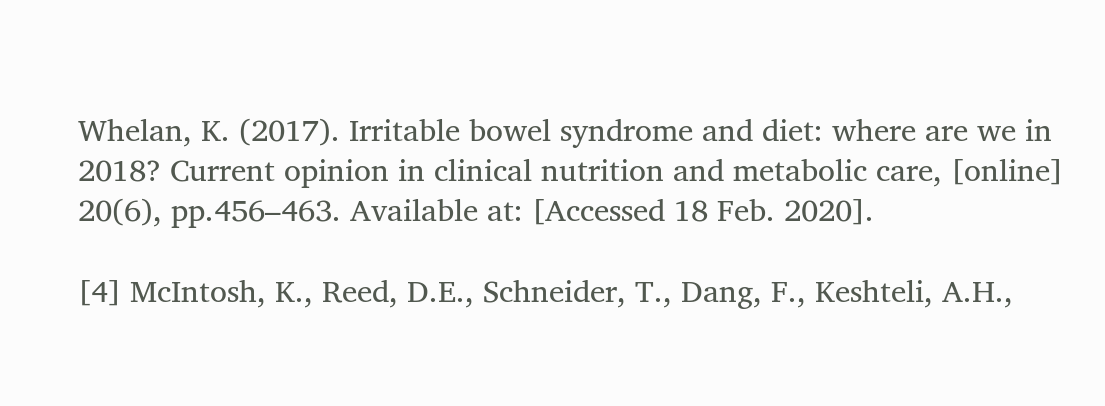Whelan, K. (2017). Irritable bowel syndrome and diet: where are we in 2018? Current opinion in clinical nutrition and metabolic care, [online] 20(6), pp.456–463. Available at: [Accessed 18 Feb. 2020].

[4] McIntosh, K., Reed, D.E., Schneider, T., Dang, F., Keshteli, A.H.,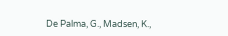De Palma, G., Madsen, K.,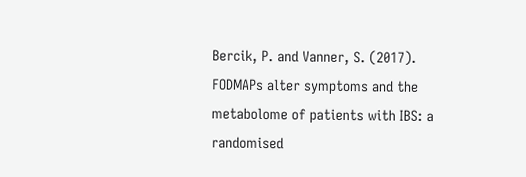Bercik, P. and Vanner, S. (2017). FODMAPs alter symptoms and the metabolome of patients with IBS: a randomised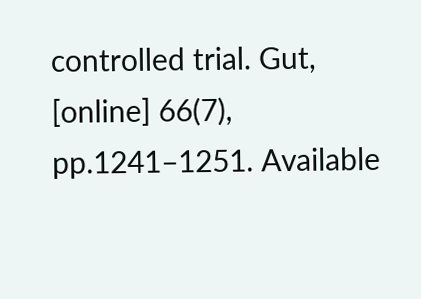controlled trial. Gut, [online] 66(7), pp.1241–1251. Available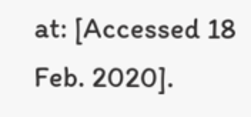at: [Accessed 18 Feb. 2020].